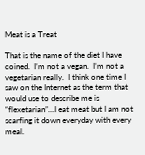Meat is a Treat

That is the name of the diet I have coined.  I’m not a vegan.  I’m not a vegetarian really.  I think one time I saw on the Internet as the term that would use to describe me is “flexetarian”…I eat meat but I am not scarfing it down everyday with every meal.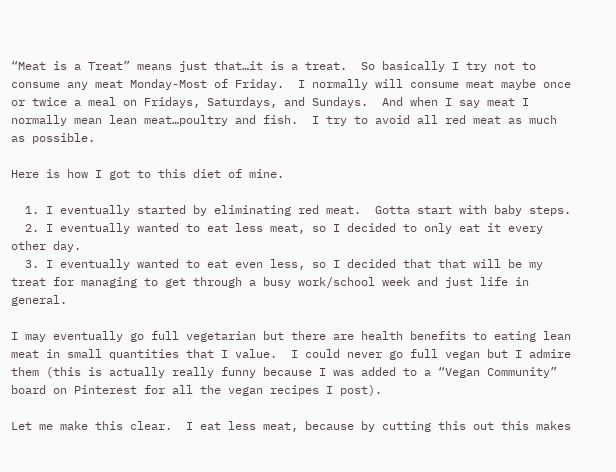“Meat is a Treat” means just that…it is a treat.  So basically I try not to consume any meat Monday-Most of Friday.  I normally will consume meat maybe once or twice a meal on Fridays, Saturdays, and Sundays.  And when I say meat I normally mean lean meat…poultry and fish.  I try to avoid all red meat as much as possible.

Here is how I got to this diet of mine.

  1. I eventually started by eliminating red meat.  Gotta start with baby steps.
  2. I eventually wanted to eat less meat, so I decided to only eat it every other day.
  3. I eventually wanted to eat even less, so I decided that that will be my treat for managing to get through a busy work/school week and just life in general.

I may eventually go full vegetarian but there are health benefits to eating lean meat in small quantities that I value.  I could never go full vegan but I admire them (this is actually really funny because I was added to a “Vegan Community” board on Pinterest for all the vegan recipes I post).

Let me make this clear.  I eat less meat, because by cutting this out this makes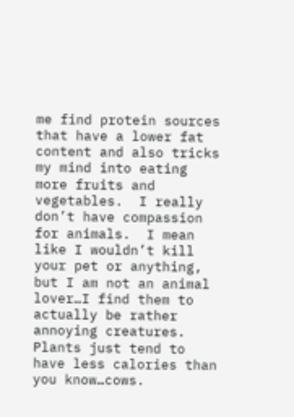me find protein sources that have a lower fat content and also tricks my mind into eating more fruits and vegetables.  I really don’t have compassion for animals.  I mean like I wouldn’t kill your pet or anything, but I am not an animal lover…I find them to actually be rather annoying creatures.  Plants just tend to have less calories than you know…cows.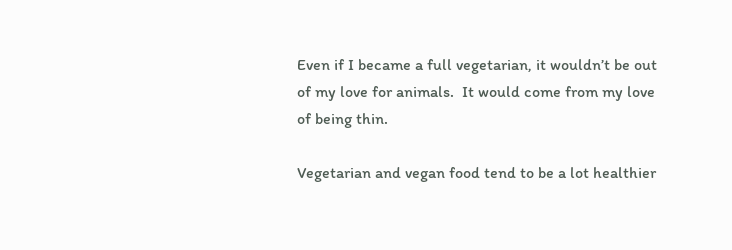Even if I became a full vegetarian, it wouldn’t be out of my love for animals.  It would come from my love of being thin.

Vegetarian and vegan food tend to be a lot healthier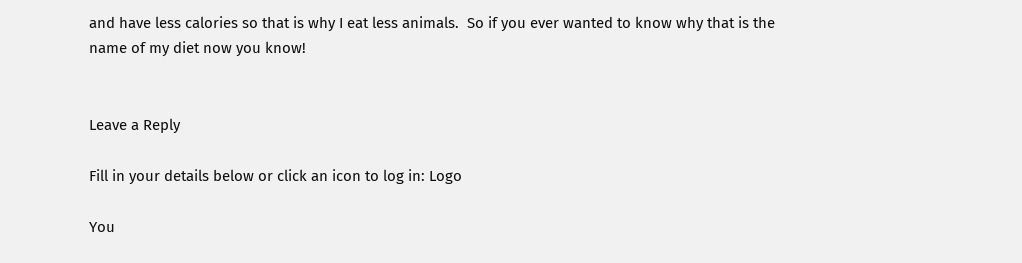and have less calories so that is why I eat less animals.  So if you ever wanted to know why that is the name of my diet now you know!


Leave a Reply

Fill in your details below or click an icon to log in: Logo

You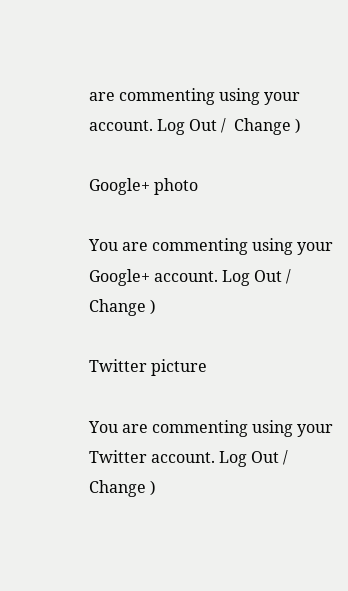are commenting using your account. Log Out /  Change )

Google+ photo

You are commenting using your Google+ account. Log Out /  Change )

Twitter picture

You are commenting using your Twitter account. Log Out /  Change )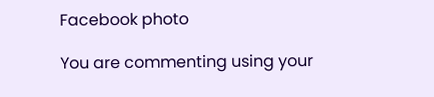Facebook photo

You are commenting using your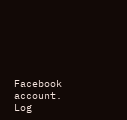Facebook account. Log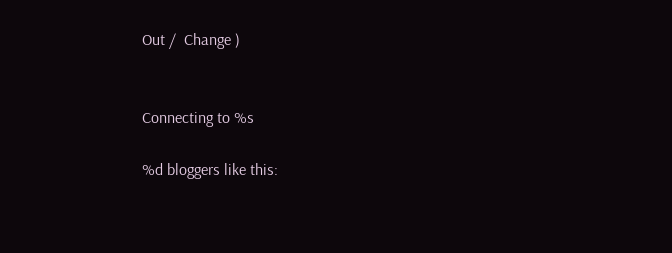Out /  Change )


Connecting to %s

%d bloggers like this: